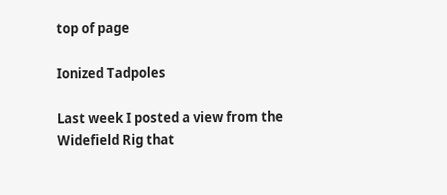top of page

Ionized Tadpoles

Last week I posted a view from the Widefield Rig that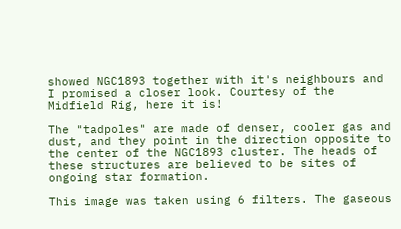showed NGC1893 together with it's neighbours and I promised a closer look. Courtesy of the Midfield Rig, here it is!

The "tadpoles" are made of denser, cooler gas and dust, and they point in the direction opposite to the center of the NGC1893 cluster. The heads of these structures are believed to be sites of ongoing star formation.

This image was taken using 6 filters. The gaseous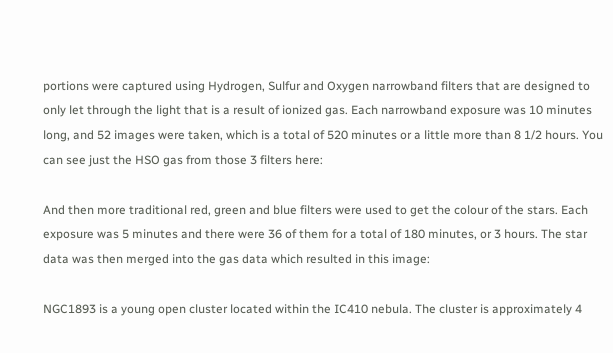portions were captured using Hydrogen, Sulfur and Oxygen narrowband filters that are designed to only let through the light that is a result of ionized gas. Each narrowband exposure was 10 minutes long, and 52 images were taken, which is a total of 520 minutes or a little more than 8 1/2 hours. You can see just the HSO gas from those 3 filters here:

And then more traditional red, green and blue filters were used to get the colour of the stars. Each exposure was 5 minutes and there were 36 of them for a total of 180 minutes, or 3 hours. The star data was then merged into the gas data which resulted in this image:

NGC1893 is a young open cluster located within the IC410 nebula. The cluster is approximately 4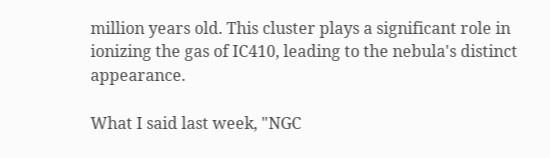million years old. This cluster plays a significant role in ionizing the gas of IC410, leading to the nebula's distinct appearance.

What I said last week, "NGC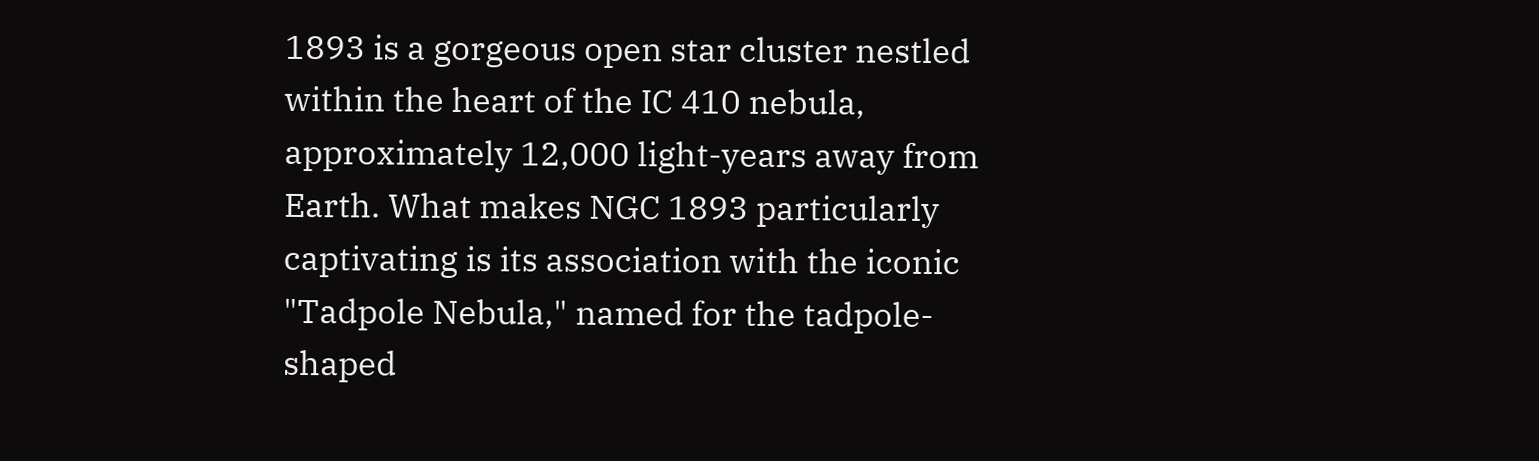1893 is a gorgeous open star cluster nestled within the heart of the IC 410 nebula, approximately 12,000 light-years away from Earth. What makes NGC 1893 particularly captivating is its association with the iconic "Tadpole Nebula," named for the tadpole-shaped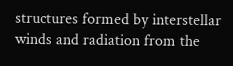structures formed by interstellar winds and radiation from the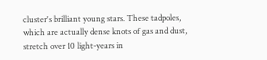cluster's brilliant young stars. These tadpoles, which are actually dense knots of gas and dust, stretch over 10 light-years in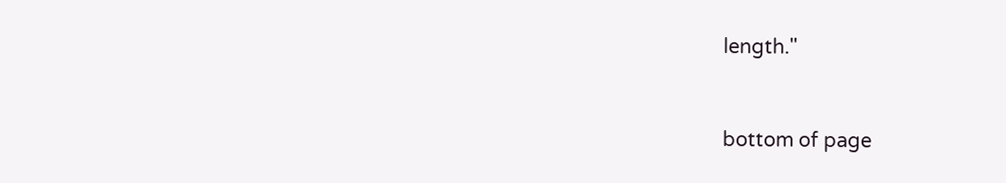length."


bottom of page